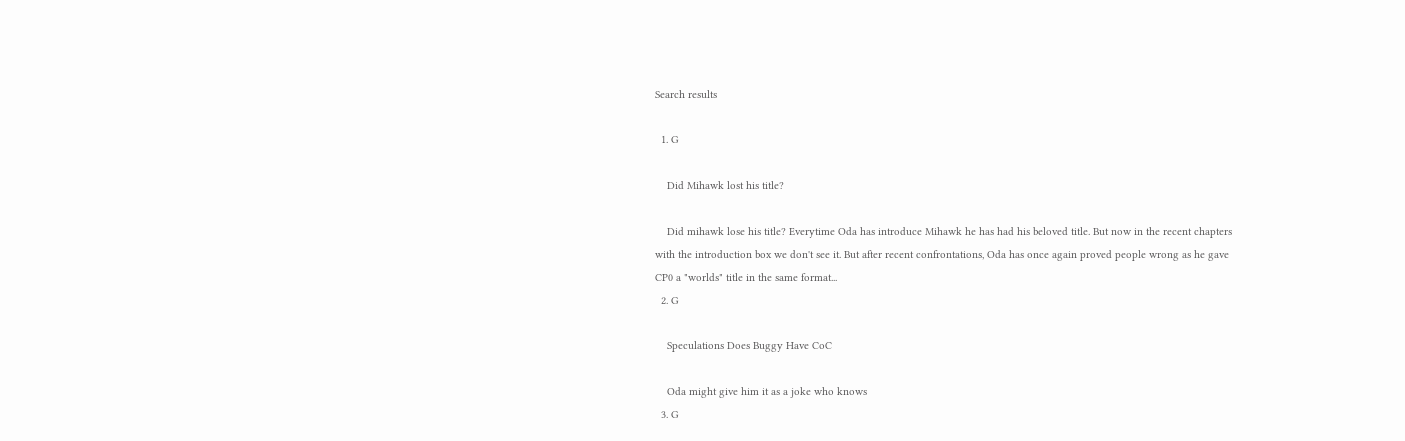Search results

  1. G

    Did Mihawk lost his title?

    Did mihawk lose his title? Everytime Oda has introduce Mihawk he has had his beloved title. But now in the recent chapters with the introduction box we don't see it. But after recent confrontations, Oda has once again proved people wrong as he gave CP0 a "worlds" title in the same format...
  2. G

    Speculations Does Buggy Have CoC

    Oda might give him it as a joke who knows
  3. G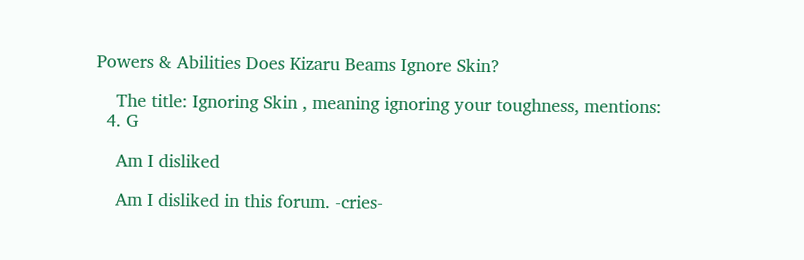Powers & Abilities Does Kizaru Beams Ignore Skin?

    The title: Ignoring Skin , meaning ignoring your toughness, mentions:
  4. G

    Am I disliked

    Am I disliked in this forum. -cries-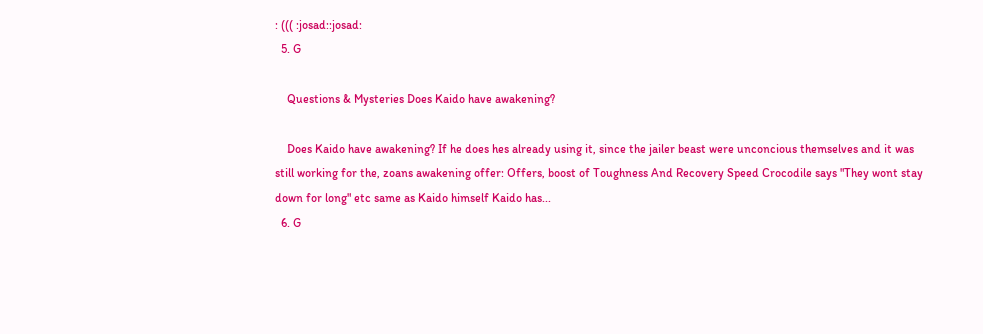: ((( :josad::josad:
  5. G

    Questions & Mysteries Does Kaido have awakening?

    Does Kaido have awakening? If he does hes already using it, since the jailer beast were unconcious themselves and it was still working for the, zoans awakening offer: Offers, boost of Toughness And Recovery Speed Crocodile says "They wont stay down for long" etc same as Kaido himself Kaido has...
  6. G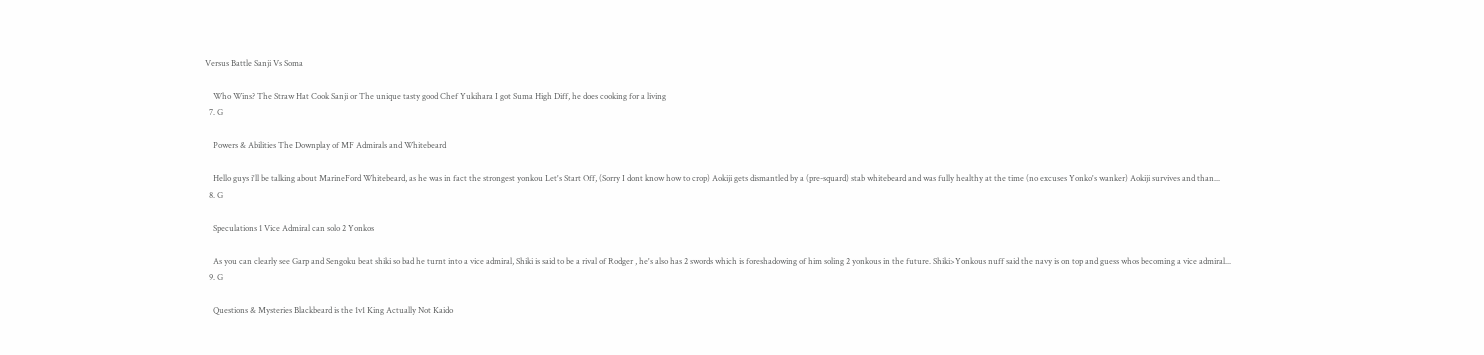Versus Battle Sanji Vs Soma

    Who Wins? The Straw Hat Cook Sanji or The unique tasty good Chef Yukihara I got Suma High Diff, he does cooking for a living
  7. G

    Powers & Abilities The Downplay of MF Admirals and Whitebeard

    Hello guys i'll be talking about MarineFord Whitebeard, as he was in fact the strongest yonkou Let's Start Off, (Sorry I dont know how to crop) Aokiji gets dismantled by a (pre-squard) stab whitebeard and was fully healthy at the time (no excuses Yonko's wanker) Aokiji survives and than...
  8. G

    Speculations 1 Vice Admiral can solo 2 Yonkos

    As you can clearly see Garp and Sengoku beat shiki so bad he turnt into a vice admiral, Shiki is said to be a rival of Rodger , he's also has 2 swords which is foreshadowing of him soling 2 yonkous in the future. Shiki>Yonkous nuff said the navy is on top and guess whos becoming a vice admiral...
  9. G

    Questions & Mysteries Blackbeard is the 1v1 King Actually Not Kaido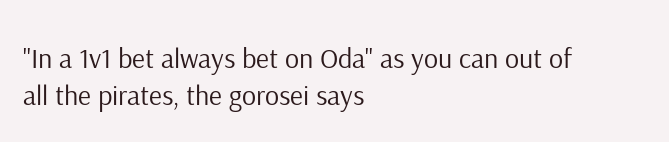"In a 1v1 bet always bet on Oda" as you can out of all the pirates, the gorosei says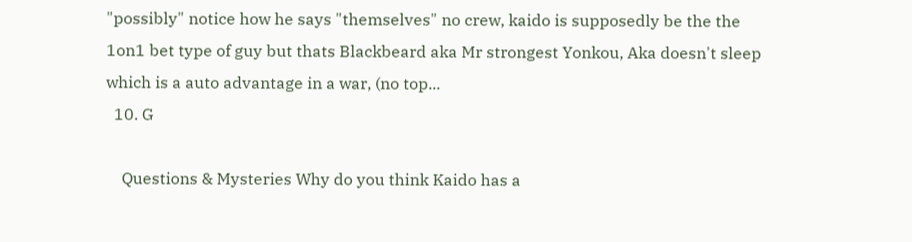"possibly" notice how he says "themselves" no crew, kaido is supposedly be the the 1on1 bet type of guy but thats Blackbeard aka Mr strongest Yonkou, Aka doesn't sleep which is a auto advantage in a war, (no top...
  10. G

    Questions & Mysteries Why do you think Kaido has a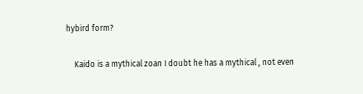hybird form?

    Kaido is a mythical zoan I doubt he has a mythical , not even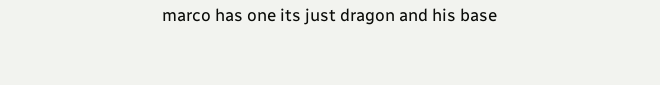marco has one its just dragon and his base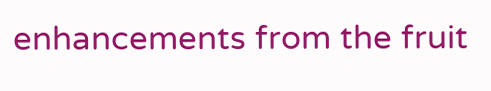enhancements from the fruit